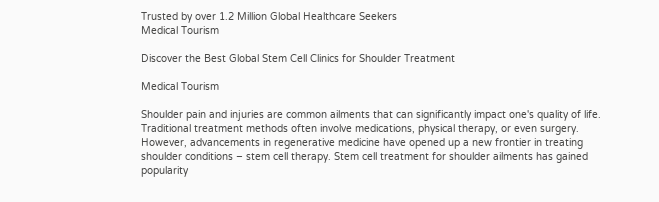Trusted by over 1.2 Million Global Healthcare Seekers
Medical Tourism

Discover the Best Global Stem Cell Clinics for Shoulder Treatment

Medical Tourism

Shoulder pain and injuries are common ailments that can significantly impact one's quality of life. Traditional treatment methods often involve medications, physical therapy, or even surgery. However, advancements in regenerative medicine have opened up a new frontier in treating shoulder conditions – stem cell therapy. Stem cell treatment for shoulder ailments has gained popularity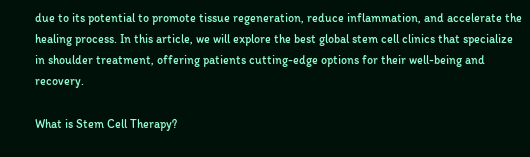due to its potential to promote tissue regeneration, reduce inflammation, and accelerate the healing process. In this article, we will explore the best global stem cell clinics that specialize in shoulder treatment, offering patients cutting-edge options for their well-being and recovery.

What is Stem Cell Therapy?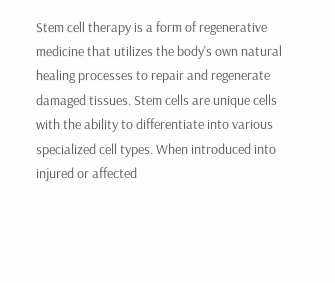Stem cell therapy is a form of regenerative medicine that utilizes the body's own natural healing processes to repair and regenerate damaged tissues. Stem cells are unique cells with the ability to differentiate into various specialized cell types. When introduced into injured or affected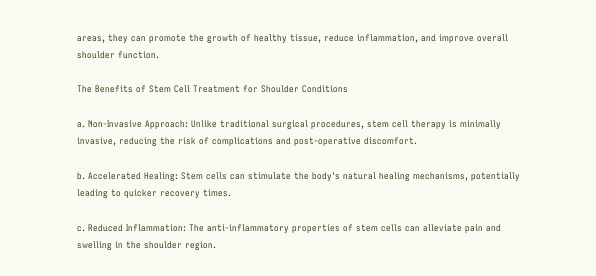areas, they can promote the growth of healthy tissue, reduce inflammation, and improve overall shoulder function.

The Benefits of Stem Cell Treatment for Shoulder Conditions

a. Non-Invasive Approach: Unlike traditional surgical procedures, stem cell therapy is minimally invasive, reducing the risk of complications and post-operative discomfort.

b. Accelerated Healing: Stem cells can stimulate the body's natural healing mechanisms, potentially leading to quicker recovery times.

c. Reduced Inflammation: The anti-inflammatory properties of stem cells can alleviate pain and swelling in the shoulder region.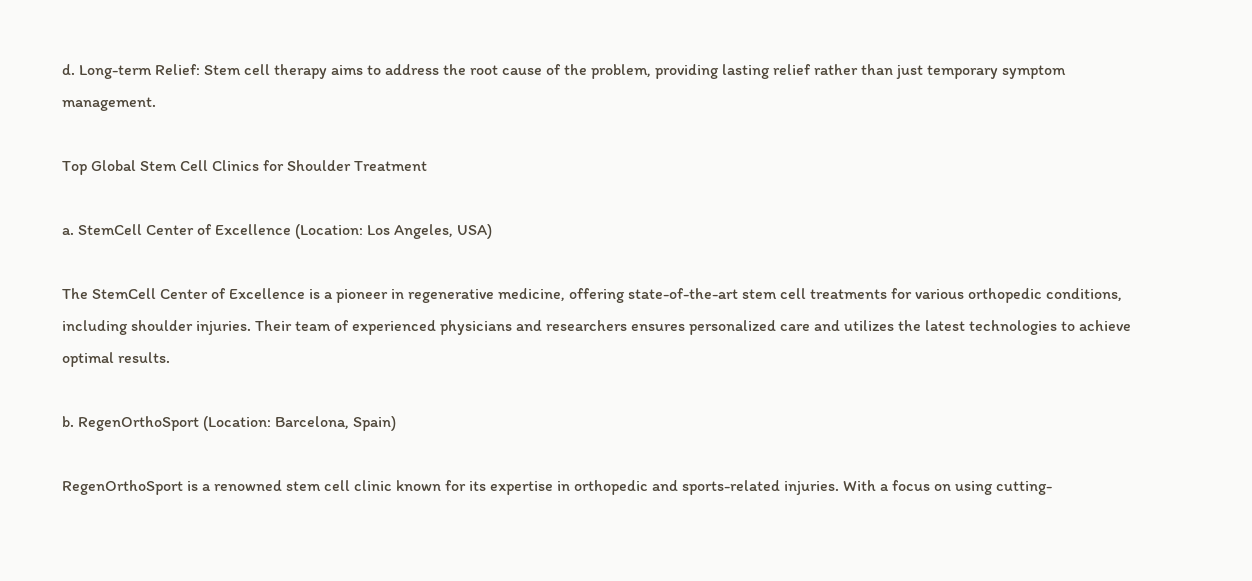d. Long-term Relief: Stem cell therapy aims to address the root cause of the problem, providing lasting relief rather than just temporary symptom management.

Top Global Stem Cell Clinics for Shoulder Treatment

a. StemCell Center of Excellence (Location: Los Angeles, USA)

The StemCell Center of Excellence is a pioneer in regenerative medicine, offering state-of-the-art stem cell treatments for various orthopedic conditions, including shoulder injuries. Their team of experienced physicians and researchers ensures personalized care and utilizes the latest technologies to achieve optimal results.

b. RegenOrthoSport (Location: Barcelona, Spain)

RegenOrthoSport is a renowned stem cell clinic known for its expertise in orthopedic and sports-related injuries. With a focus on using cutting-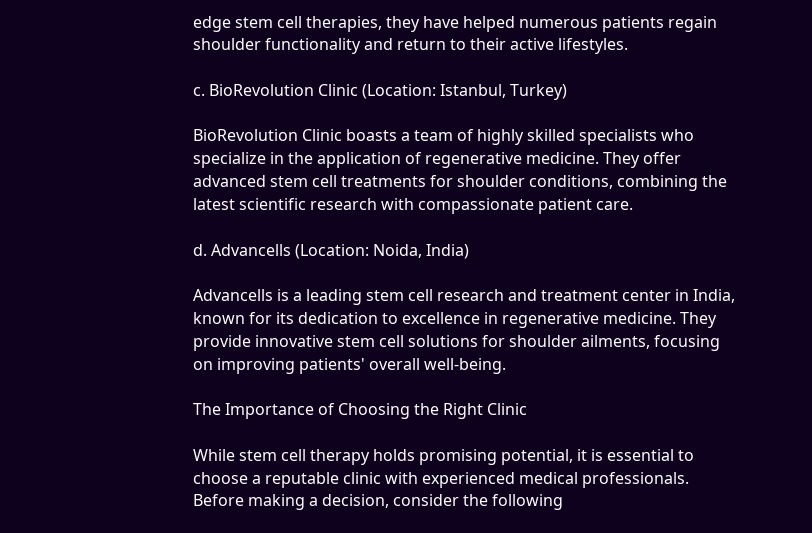edge stem cell therapies, they have helped numerous patients regain shoulder functionality and return to their active lifestyles.

c. BioRevolution Clinic (Location: Istanbul, Turkey)

BioRevolution Clinic boasts a team of highly skilled specialists who specialize in the application of regenerative medicine. They offer advanced stem cell treatments for shoulder conditions, combining the latest scientific research with compassionate patient care.

d. Advancells (Location: Noida, India)

Advancells is a leading stem cell research and treatment center in India, known for its dedication to excellence in regenerative medicine. They provide innovative stem cell solutions for shoulder ailments, focusing on improving patients' overall well-being.

The Importance of Choosing the Right Clinic

While stem cell therapy holds promising potential, it is essential to choose a reputable clinic with experienced medical professionals. Before making a decision, consider the following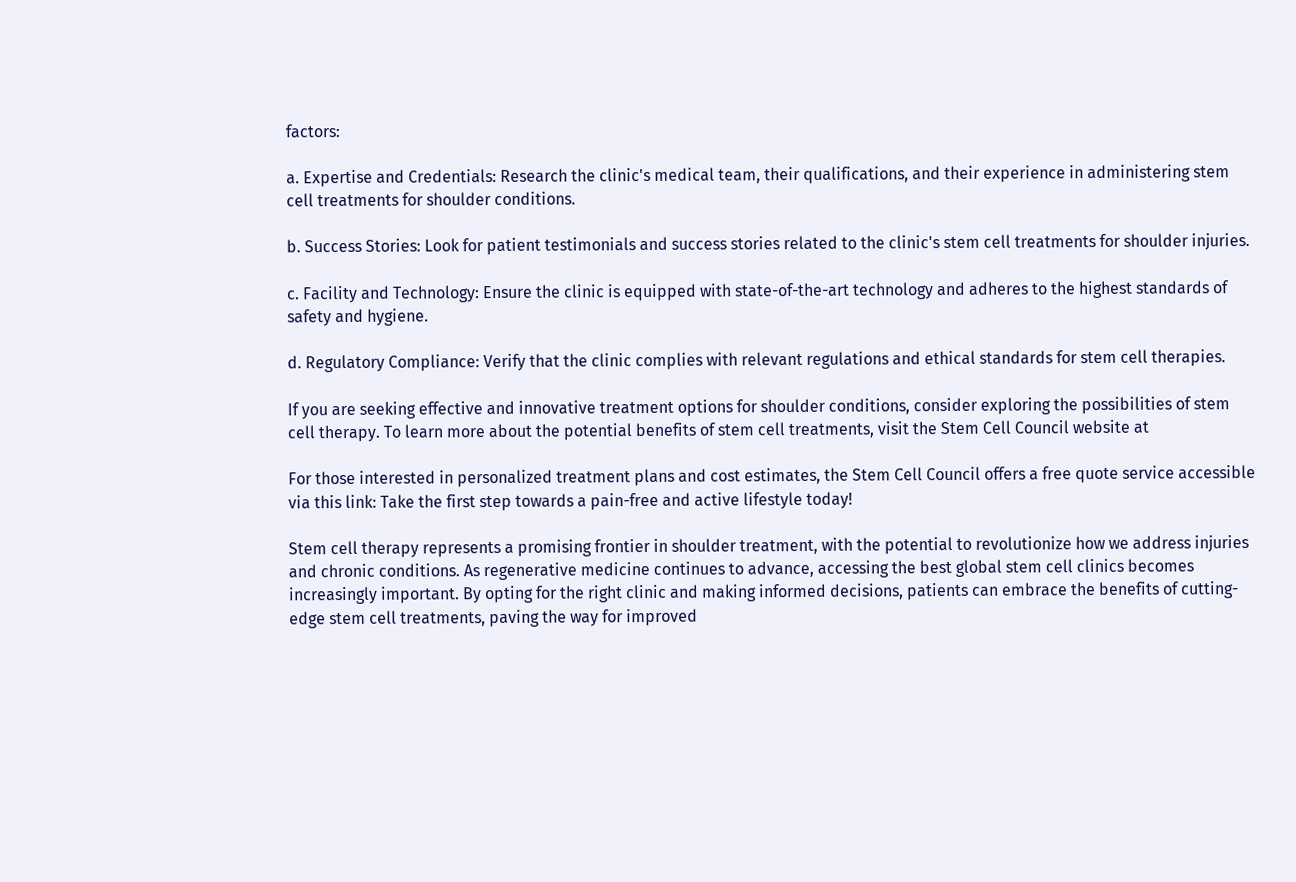factors:

a. Expertise and Credentials: Research the clinic's medical team, their qualifications, and their experience in administering stem cell treatments for shoulder conditions.

b. Success Stories: Look for patient testimonials and success stories related to the clinic's stem cell treatments for shoulder injuries.

c. Facility and Technology: Ensure the clinic is equipped with state-of-the-art technology and adheres to the highest standards of safety and hygiene.

d. Regulatory Compliance: Verify that the clinic complies with relevant regulations and ethical standards for stem cell therapies.

If you are seeking effective and innovative treatment options for shoulder conditions, consider exploring the possibilities of stem cell therapy. To learn more about the potential benefits of stem cell treatments, visit the Stem Cell Council website at

For those interested in personalized treatment plans and cost estimates, the Stem Cell Council offers a free quote service accessible via this link: Take the first step towards a pain-free and active lifestyle today!

Stem cell therapy represents a promising frontier in shoulder treatment, with the potential to revolutionize how we address injuries and chronic conditions. As regenerative medicine continues to advance, accessing the best global stem cell clinics becomes increasingly important. By opting for the right clinic and making informed decisions, patients can embrace the benefits of cutting-edge stem cell treatments, paving the way for improved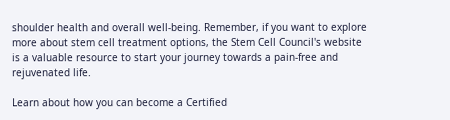shoulder health and overall well-being. Remember, if you want to explore more about stem cell treatment options, the Stem Cell Council's website is a valuable resource to start your journey towards a pain-free and rejuvenated life.

Learn about how you can become a Certified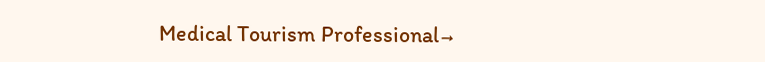Medical Tourism Professional→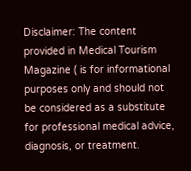Disclaimer: The content provided in Medical Tourism Magazine ( is for informational purposes only and should not be considered as a substitute for professional medical advice, diagnosis, or treatment.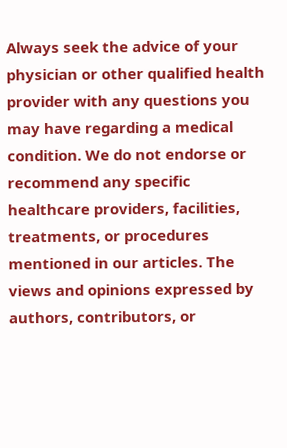Always seek the advice of your physician or other qualified health provider with any questions you may have regarding a medical condition. We do not endorse or recommend any specific healthcare providers, facilities, treatments, or procedures mentioned in our articles. The views and opinions expressed by authors, contributors, or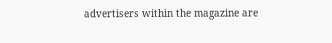advertisers within the magazine are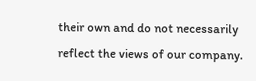their own and do not necessarily reflect the views of our company.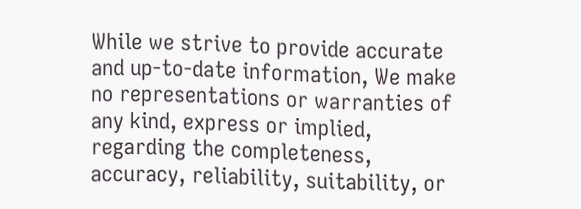While we strive to provide accurate and up-to-date information, We make no representations or warranties of any kind, express or implied, regarding the completeness, accuracy, reliability, suitability, or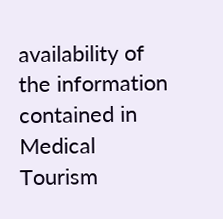availability of the information contained in Medical Tourism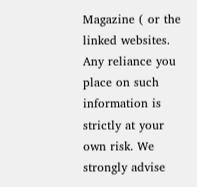Magazine ( or the linked websites. Any reliance you place on such information is strictly at your own risk. We strongly advise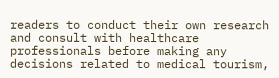readers to conduct their own research and consult with healthcare professionals before making any decisions related to medical tourism,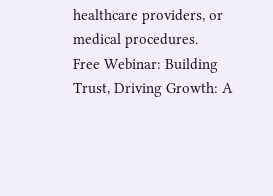healthcare providers, or medical procedures.
Free Webinar: Building Trust, Driving Growth: A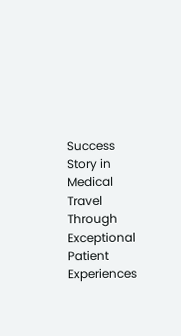Success Story in Medical Travel Through Exceptional Patient Experiences